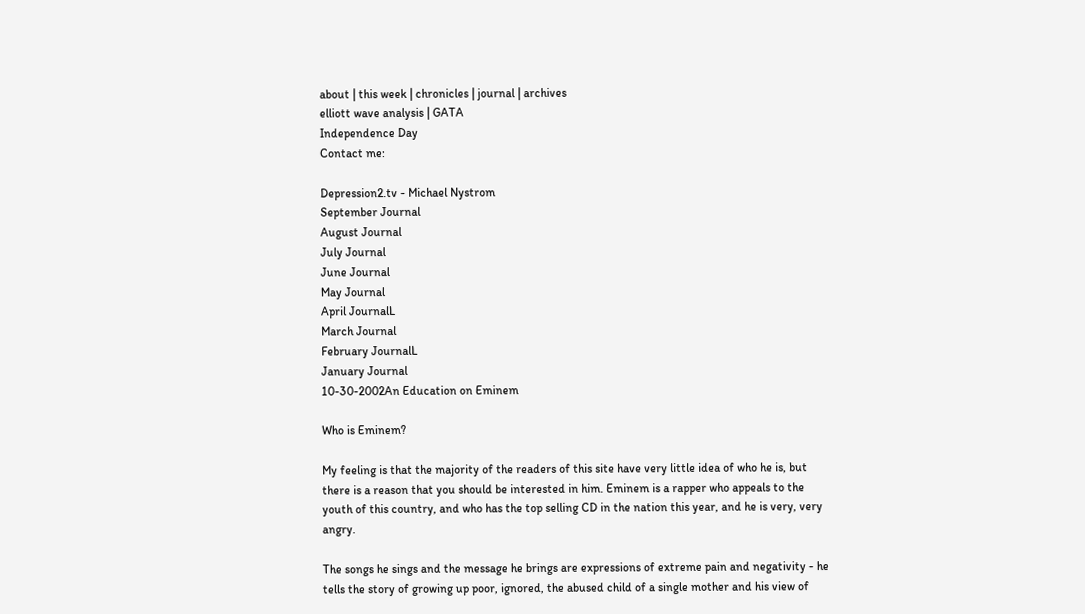about | this week | chronicles | journal | archives
elliott wave analysis | GATA
Independence Day
Contact me:

Depression2.tv - Michael Nystrom
September Journal
August Journal
July Journal
June Journal
May Journal
April JournalL
March Journal
February JournalL
January Journal
10-30-2002An Education on Eminem

Who is Eminem?

My feeling is that the majority of the readers of this site have very little idea of who he is, but there is a reason that you should be interested in him. Eminem is a rapper who appeals to the youth of this country, and who has the top selling CD in the nation this year, and he is very, very angry.

The songs he sings and the message he brings are expressions of extreme pain and negativity - he tells the story of growing up poor, ignored, the abused child of a single mother and his view of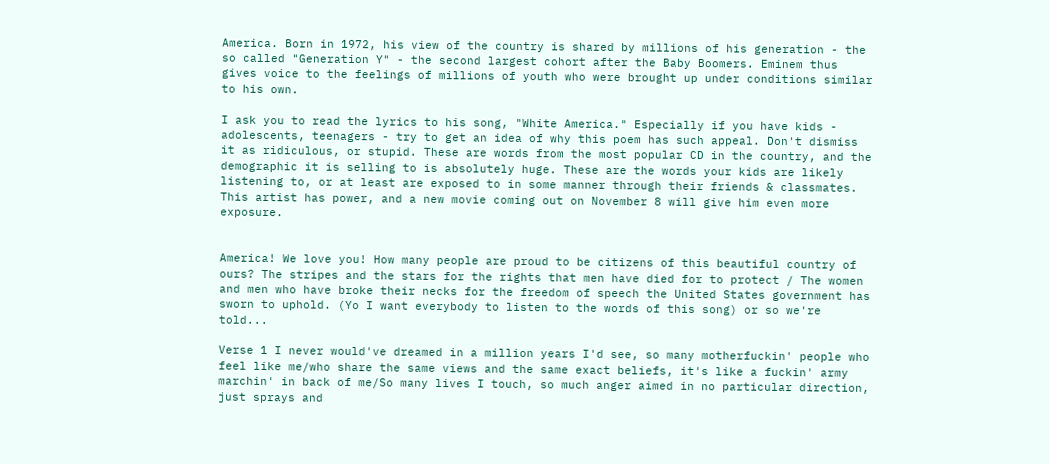America. Born in 1972, his view of the country is shared by millions of his generation - the so called "Generation Y" - the second largest cohort after the Baby Boomers. Eminem thus gives voice to the feelings of millions of youth who were brought up under conditions similar to his own.

I ask you to read the lyrics to his song, "White America." Especially if you have kids - adolescents, teenagers - try to get an idea of why this poem has such appeal. Don't dismiss it as ridiculous, or stupid. These are words from the most popular CD in the country, and the demographic it is selling to is absolutely huge. These are the words your kids are likely listening to, or at least are exposed to in some manner through their friends & classmates. This artist has power, and a new movie coming out on November 8 will give him even more exposure.


America! We love you! How many people are proud to be citizens of this beautiful country of ours? The stripes and the stars for the rights that men have died for to protect / The women and men who have broke their necks for the freedom of speech the United States government has sworn to uphold. (Yo I want everybody to listen to the words of this song) or so we're told...

Verse 1 I never would've dreamed in a million years I'd see, so many motherfuckin' people who feel like me/who share the same views and the same exact beliefs, it's like a fuckin' army marchin' in back of me/So many lives I touch, so much anger aimed in no particular direction, just sprays and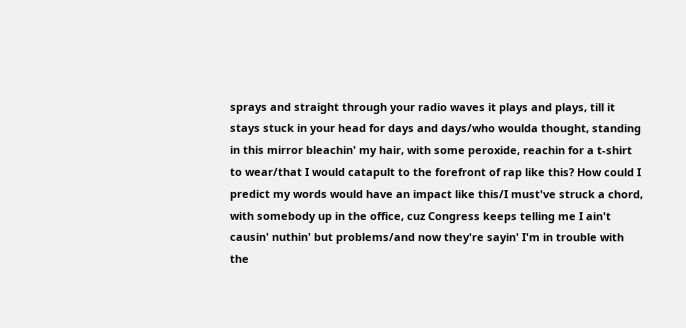sprays and straight through your radio waves it plays and plays, till it stays stuck in your head for days and days/who woulda thought, standing in this mirror bleachin' my hair, with some peroxide, reachin for a t-shirt to wear/that I would catapult to the forefront of rap like this? How could I predict my words would have an impact like this/I must've struck a chord, with somebody up in the office, cuz Congress keeps telling me I ain't causin' nuthin' but problems/and now they're sayin' I'm in trouble with the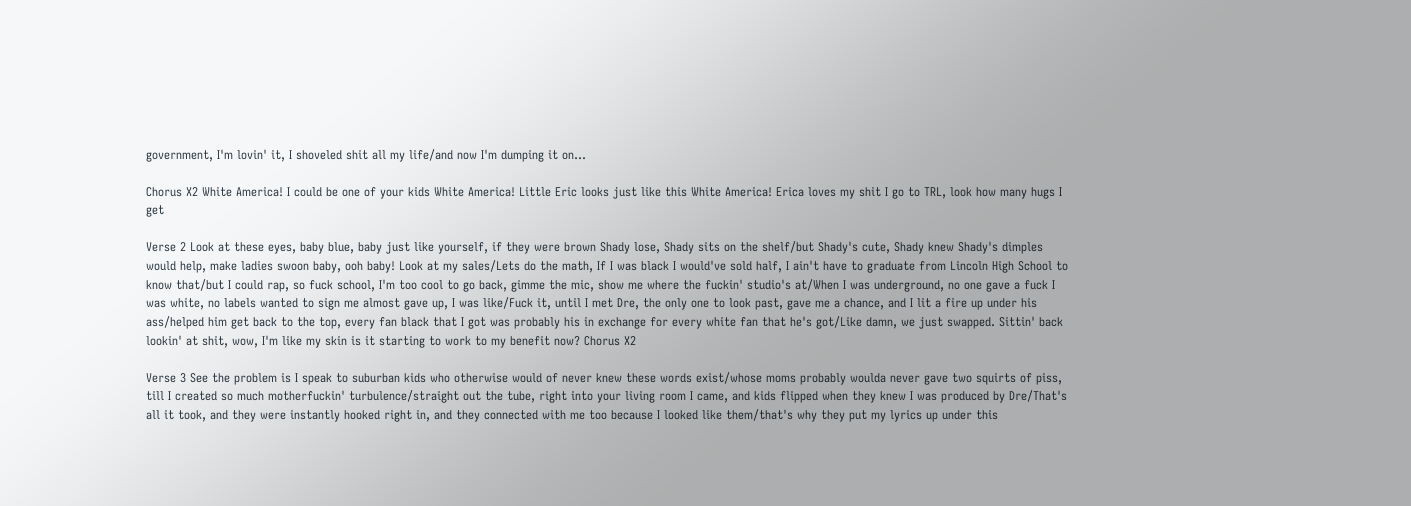government, I'm lovin' it, I shoveled shit all my life/and now I'm dumping it on...

Chorus X2 White America! I could be one of your kids White America! Little Eric looks just like this White America! Erica loves my shit I go to TRL, look how many hugs I get

Verse 2 Look at these eyes, baby blue, baby just like yourself, if they were brown Shady lose, Shady sits on the shelf/but Shady's cute, Shady knew Shady's dimples would help, make ladies swoon baby, ooh baby! Look at my sales/Lets do the math, If I was black I would've sold half, I ain't have to graduate from Lincoln High School to know that/but I could rap, so fuck school, I'm too cool to go back, gimme the mic, show me where the fuckin' studio's at/When I was underground, no one gave a fuck I was white, no labels wanted to sign me almost gave up, I was like/Fuck it, until I met Dre, the only one to look past, gave me a chance, and I lit a fire up under his ass/helped him get back to the top, every fan black that I got was probably his in exchange for every white fan that he's got/Like damn, we just swapped. Sittin' back lookin' at shit, wow, I'm like my skin is it starting to work to my benefit now? Chorus X2

Verse 3 See the problem is I speak to suburban kids who otherwise would of never knew these words exist/whose moms probably woulda never gave two squirts of piss, till I created so much motherfuckin' turbulence/straight out the tube, right into your living room I came, and kids flipped when they knew I was produced by Dre/That's all it took, and they were instantly hooked right in, and they connected with me too because I looked like them/that's why they put my lyrics up under this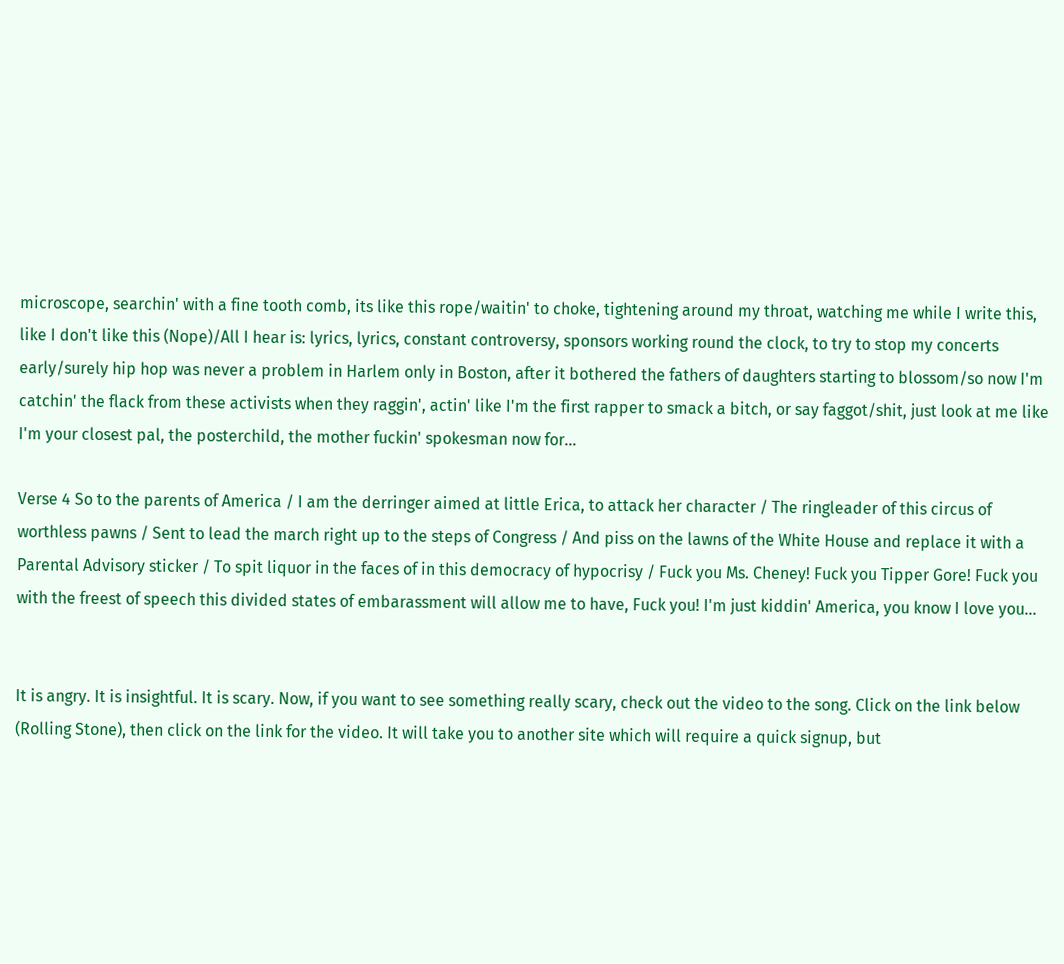microscope, searchin' with a fine tooth comb, its like this rope/waitin' to choke, tightening around my throat, watching me while I write this, like I don't like this (Nope)/All I hear is: lyrics, lyrics, constant controversy, sponsors working round the clock, to try to stop my concerts early/surely hip hop was never a problem in Harlem only in Boston, after it bothered the fathers of daughters starting to blossom/so now I'm catchin' the flack from these activists when they raggin', actin' like I'm the first rapper to smack a bitch, or say faggot/shit, just look at me like I'm your closest pal, the posterchild, the mother fuckin' spokesman now for...

Verse 4 So to the parents of America / I am the derringer aimed at little Erica, to attack her character / The ringleader of this circus of worthless pawns / Sent to lead the march right up to the steps of Congress / And piss on the lawns of the White House and replace it with a Parental Advisory sticker / To spit liquor in the faces of in this democracy of hypocrisy / Fuck you Ms. Cheney! Fuck you Tipper Gore! Fuck you with the freest of speech this divided states of embarassment will allow me to have, Fuck you! I'm just kiddin' America, you know I love you...


It is angry. It is insightful. It is scary. Now, if you want to see something really scary, check out the video to the song. Click on the link below (Rolling Stone), then click on the link for the video. It will take you to another site which will require a quick signup, but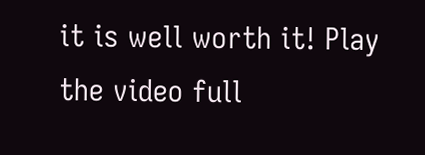it is well worth it! Play the video full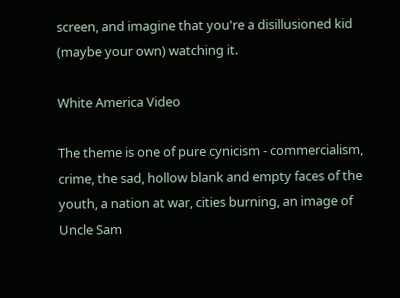screen, and imagine that you're a disillusioned kid (maybe your own) watching it.

White America Video

The theme is one of pure cynicism - commercialism, crime, the sad, hollow blank and empty faces of the youth, a nation at war, cities burning, an image of Uncle Sam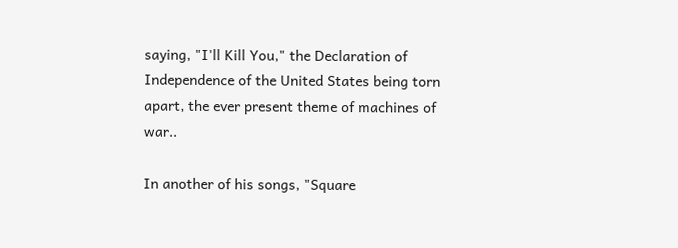saying, "I'll Kill You," the Declaration of Independence of the United States being torn apart, the ever present theme of machines of war..

In another of his songs, "Square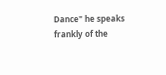Dance" he speaks frankly of the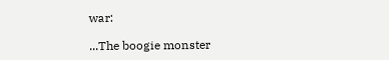war:

...The boogie monster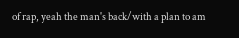of rap, yeah the man's back/with a plan to am